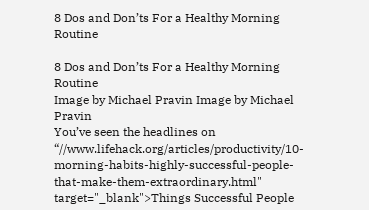8 Dos and Don’ts For a Healthy Morning Routine

8 Dos and Don’ts For a Healthy Morning Routine
Image by Michael Pravin Image by Michael Pravin
You’ve seen the headlines on “//www.lifehack.org/articles/productivity/10-morning-habits-highly-successful-people-that-make-them-extraordinary.html" target="_blank">Things Successful People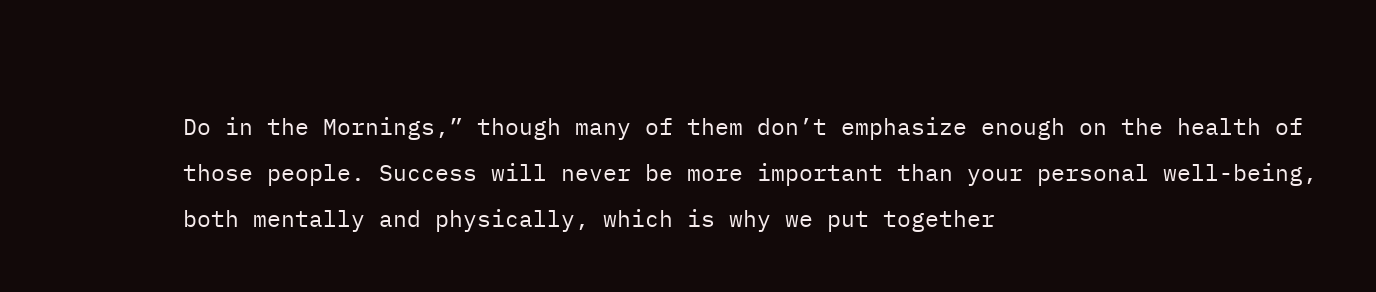Do in the Mornings,” though many of them don’t emphasize enough on the health of those people. Success will never be more important than your personal well-being, both mentally and physically, which is why we put together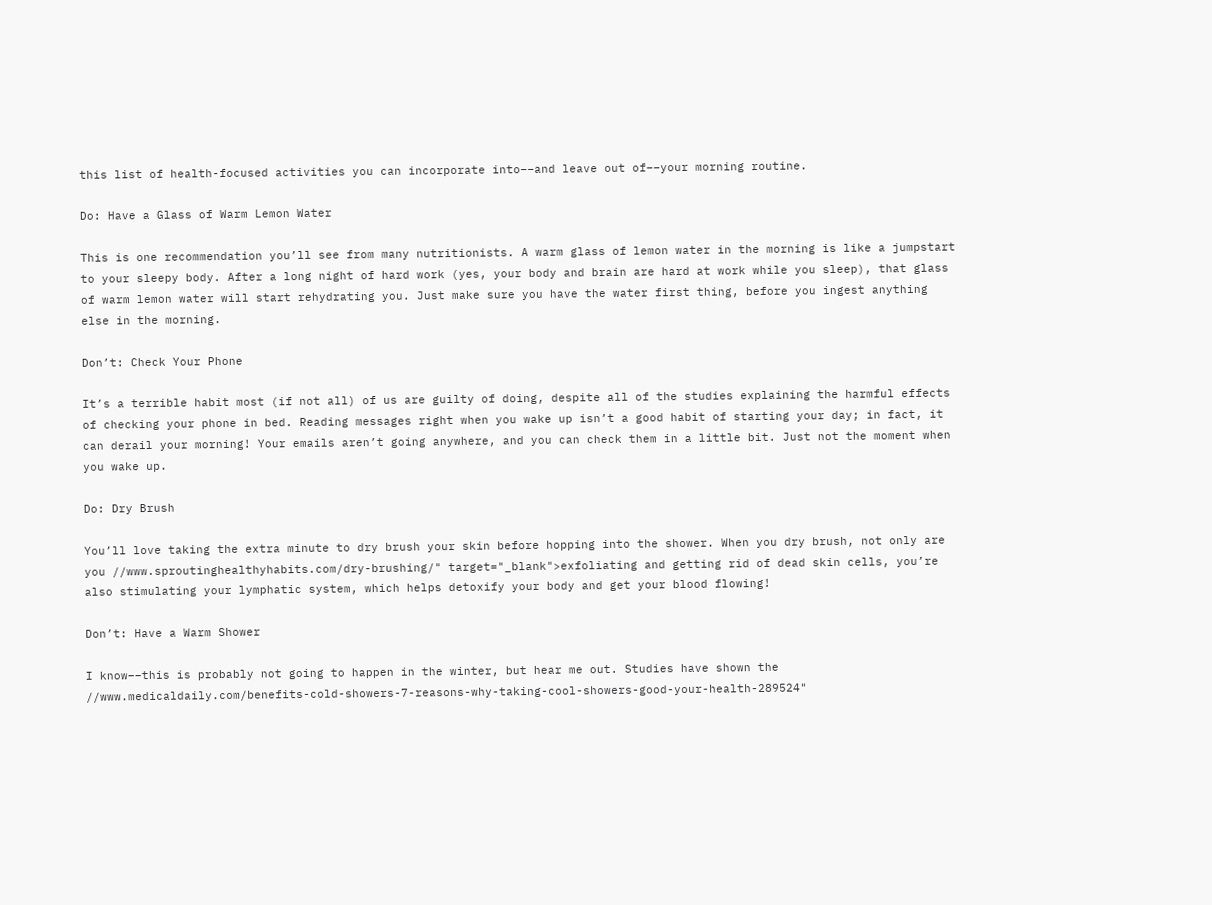this list of health-focused activities you can incorporate into––and leave out of––your morning routine.

Do: Have a Glass of Warm Lemon Water

This is one recommendation you’ll see from many nutritionists. A warm glass of lemon water in the morning is like a jumpstart to your sleepy body. After a long night of hard work (yes, your body and brain are hard at work while you sleep), that glass of warm lemon water will start rehydrating you. Just make sure you have the water first thing, before you ingest anything else in the morning.

Don’t: Check Your Phone

It’s a terrible habit most (if not all) of us are guilty of doing, despite all of the studies explaining the harmful effects of checking your phone in bed. Reading messages right when you wake up isn’t a good habit of starting your day; in fact, it can derail your morning! Your emails aren’t going anywhere, and you can check them in a little bit. Just not the moment when you wake up.

Do: Dry Brush

You’ll love taking the extra minute to dry brush your skin before hopping into the shower. When you dry brush, not only are you //www.sproutinghealthyhabits.com/dry-brushing/" target="_blank">exfoliating and getting rid of dead skin cells, you’re also stimulating your lymphatic system, which helps detoxify your body and get your blood flowing!

Don’t: Have a Warm Shower

I know––this is probably not going to happen in the winter, but hear me out. Studies have shown the //www.medicaldaily.com/benefits-cold-showers-7-reasons-why-taking-cool-showers-good-your-health-289524"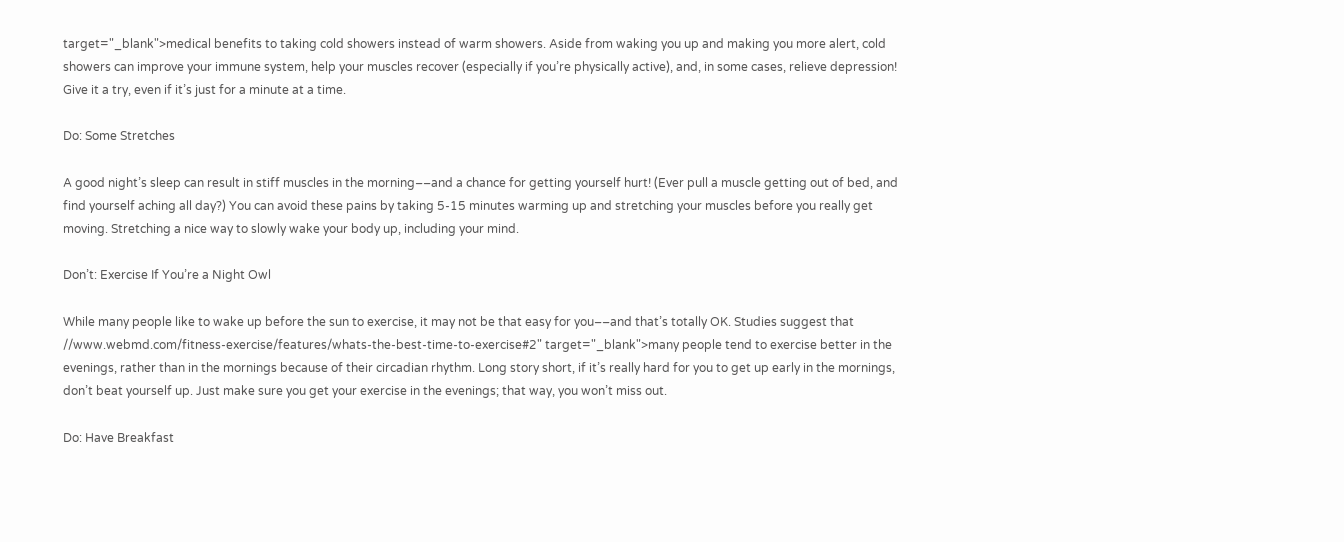target="_blank">medical benefits to taking cold showers instead of warm showers. Aside from waking you up and making you more alert, cold showers can improve your immune system, help your muscles recover (especially if you’re physically active), and, in some cases, relieve depression! Give it a try, even if it’s just for a minute at a time.

Do: Some Stretches

A good night’s sleep can result in stiff muscles in the morning––and a chance for getting yourself hurt! (Ever pull a muscle getting out of bed, and find yourself aching all day?) You can avoid these pains by taking 5-15 minutes warming up and stretching your muscles before you really get moving. Stretching a nice way to slowly wake your body up, including your mind.

Don’t: Exercise If You’re a Night Owl

While many people like to wake up before the sun to exercise, it may not be that easy for you––and that’s totally OK. Studies suggest that //www.webmd.com/fitness-exercise/features/whats-the-best-time-to-exercise#2" target="_blank">many people tend to exercise better in the evenings, rather than in the mornings because of their circadian rhythm. Long story short, if it’s really hard for you to get up early in the mornings, don’t beat yourself up. Just make sure you get your exercise in the evenings; that way, you won’t miss out.

Do: Have Breakfast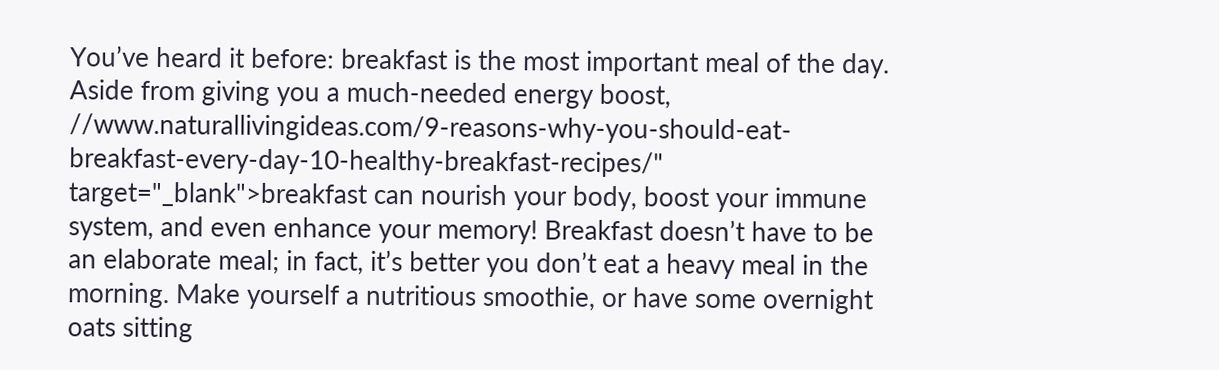You’ve heard it before: breakfast is the most important meal of the day. Aside from giving you a much-needed energy boost, //www.naturallivingideas.com/9-reasons-why-you-should-eat-breakfast-every-day-10-healthy-breakfast-recipes/" target="_blank">breakfast can nourish your body, boost your immune system, and even enhance your memory! Breakfast doesn’t have to be an elaborate meal; in fact, it’s better you don’t eat a heavy meal in the morning. Make yourself a nutritious smoothie, or have some overnight oats sitting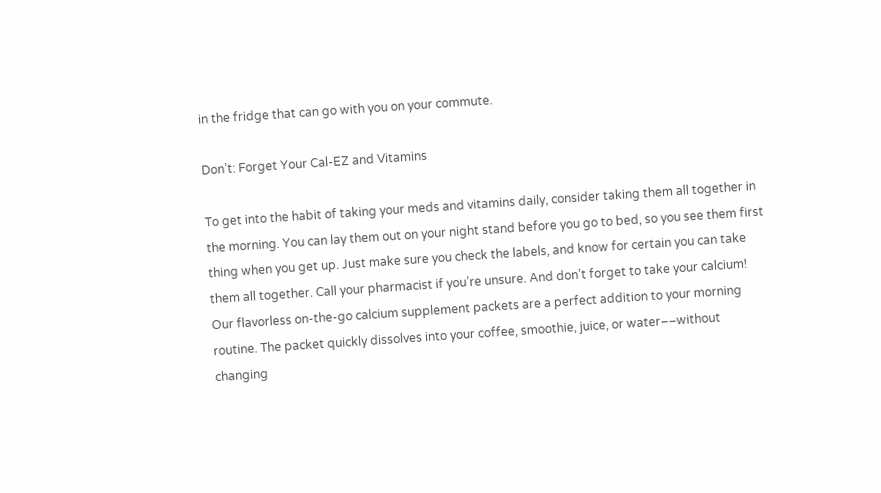in the fridge that can go with you on your commute.

Don’t: Forget Your Cal-EZ and Vitamins

To get into the habit of taking your meds and vitamins daily, consider taking them all together in the morning. You can lay them out on your night stand before you go to bed, so you see them first thing when you get up. Just make sure you check the labels, and know for certain you can take them all together. Call your pharmacist if you’re unsure. And don’t forget to take your calcium! Our flavorless on-the-go calcium supplement packets are a perfect addition to your morning routine. The packet quickly dissolves into your coffee, smoothie, juice, or water––without changing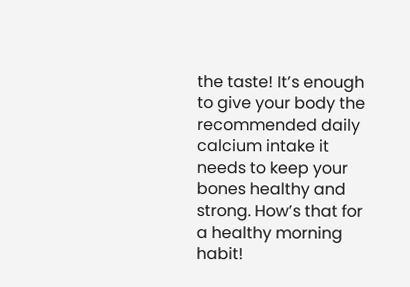the taste! It’s enough to give your body the recommended daily calcium intake it needs to keep your bones healthy and strong. How’s that for a healthy morning habit!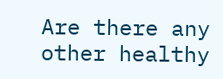Are there any other healthy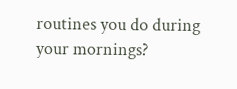routines you do during your mornings?